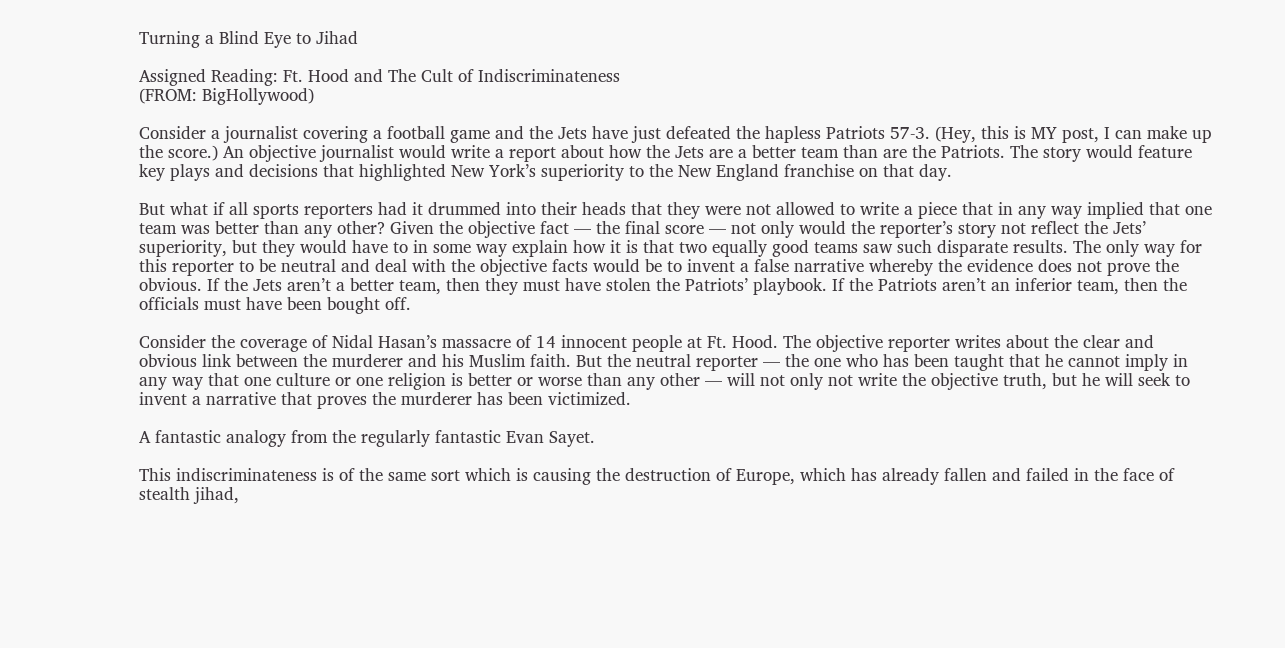Turning a Blind Eye to Jihad

Assigned Reading: Ft. Hood and The Cult of Indiscriminateness
(FROM: BigHollywood)

Consider a journalist covering a football game and the Jets have just defeated the hapless Patriots 57-3. (Hey, this is MY post, I can make up the score.) An objective journalist would write a report about how the Jets are a better team than are the Patriots. The story would feature key plays and decisions that highlighted New York’s superiority to the New England franchise on that day.

But what if all sports reporters had it drummed into their heads that they were not allowed to write a piece that in any way implied that one team was better than any other? Given the objective fact — the final score — not only would the reporter’s story not reflect the Jets’ superiority, but they would have to in some way explain how it is that two equally good teams saw such disparate results. The only way for this reporter to be neutral and deal with the objective facts would be to invent a false narrative whereby the evidence does not prove the obvious. If the Jets aren’t a better team, then they must have stolen the Patriots’ playbook. If the Patriots aren’t an inferior team, then the officials must have been bought off.

Consider the coverage of Nidal Hasan’s massacre of 14 innocent people at Ft. Hood. The objective reporter writes about the clear and obvious link between the murderer and his Muslim faith. But the neutral reporter — the one who has been taught that he cannot imply in any way that one culture or one religion is better or worse than any other — will not only not write the objective truth, but he will seek to invent a narrative that proves the murderer has been victimized.

A fantastic analogy from the regularly fantastic Evan Sayet.

This indiscriminateness is of the same sort which is causing the destruction of Europe, which has already fallen and failed in the face of stealth jihad,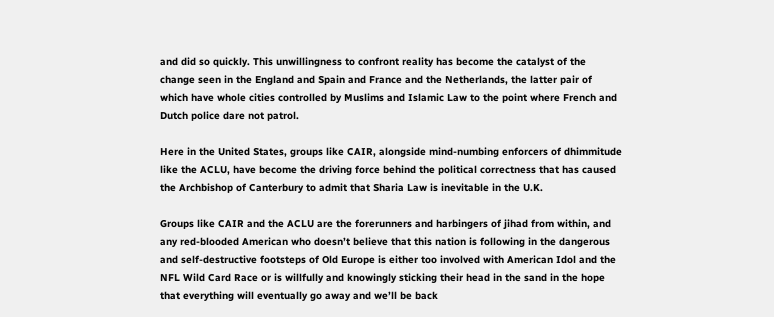and did so quickly. This unwillingness to confront reality has become the catalyst of the change seen in the England and Spain and France and the Netherlands, the latter pair of which have whole cities controlled by Muslims and Islamic Law to the point where French and Dutch police dare not patrol.

Here in the United States, groups like CAIR, alongside mind-numbing enforcers of dhimmitude like the ACLU, have become the driving force behind the political correctness that has caused the Archbishop of Canterbury to admit that Sharia Law is inevitable in the U.K.

Groups like CAIR and the ACLU are the forerunners and harbingers of jihad from within, and any red-blooded American who doesn’t believe that this nation is following in the dangerous and self-destructive footsteps of Old Europe is either too involved with American Idol and the NFL Wild Card Race or is willfully and knowingly sticking their head in the sand in the hope that everything will eventually go away and we’ll be back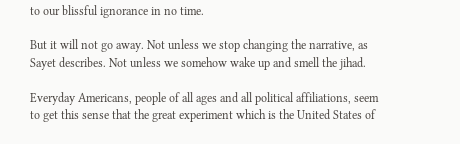to our blissful ignorance in no time.

But it will not go away. Not unless we stop changing the narrative, as Sayet describes. Not unless we somehow wake up and smell the jihad.

Everyday Americans, people of all ages and all political affiliations, seem to get this sense that the great experiment which is the United States of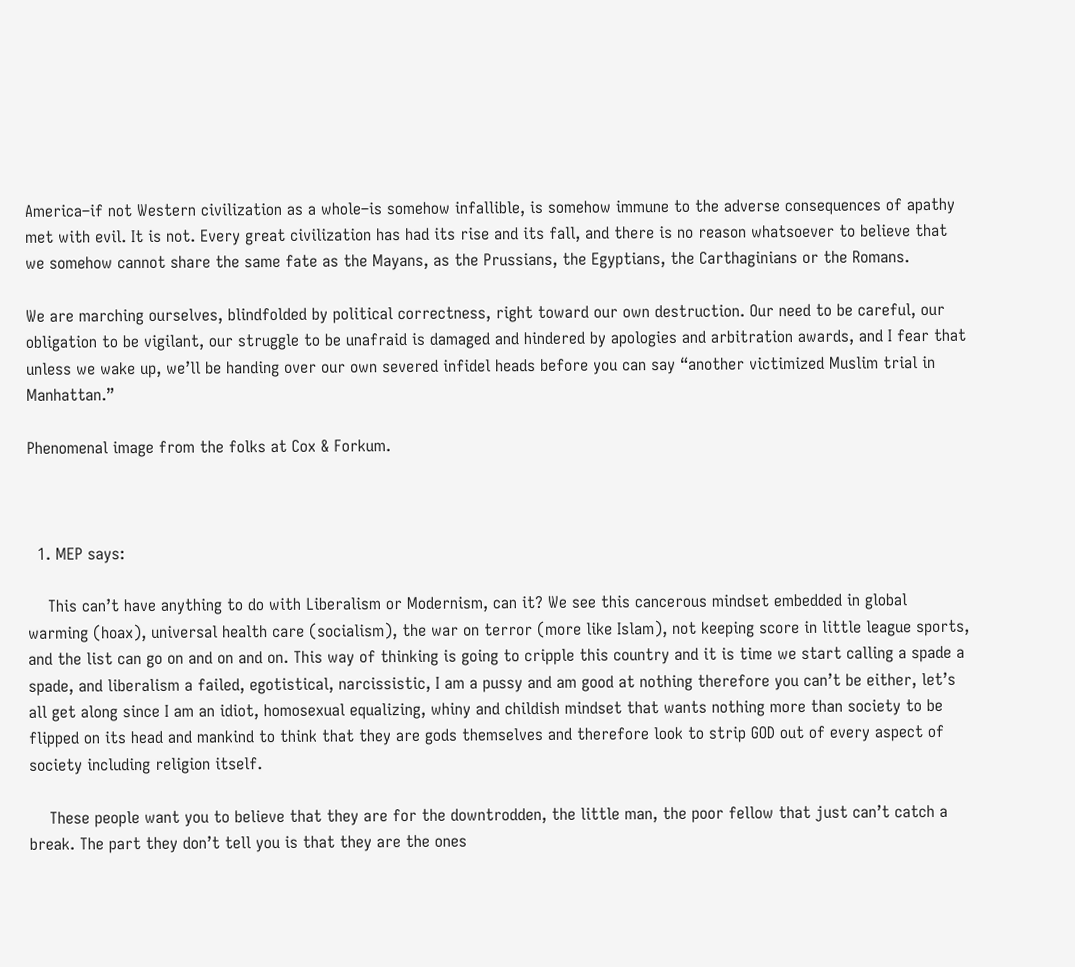America–if not Western civilization as a whole–is somehow infallible, is somehow immune to the adverse consequences of apathy met with evil. It is not. Every great civilization has had its rise and its fall, and there is no reason whatsoever to believe that we somehow cannot share the same fate as the Mayans, as the Prussians, the Egyptians, the Carthaginians or the Romans.

We are marching ourselves, blindfolded by political correctness, right toward our own destruction. Our need to be careful, our obligation to be vigilant, our struggle to be unafraid is damaged and hindered by apologies and arbitration awards, and I fear that unless we wake up, we’ll be handing over our own severed infidel heads before you can say “another victimized Muslim trial in Manhattan.”

Phenomenal image from the folks at Cox & Forkum.



  1. MEP says:

    This can’t have anything to do with Liberalism or Modernism, can it? We see this cancerous mindset embedded in global warming (hoax), universal health care (socialism), the war on terror (more like Islam), not keeping score in little league sports, and the list can go on and on and on. This way of thinking is going to cripple this country and it is time we start calling a spade a spade, and liberalism a failed, egotistical, narcissistic, I am a pussy and am good at nothing therefore you can’t be either, let’s all get along since I am an idiot, homosexual equalizing, whiny and childish mindset that wants nothing more than society to be flipped on its head and mankind to think that they are gods themselves and therefore look to strip GOD out of every aspect of society including religion itself.

    These people want you to believe that they are for the downtrodden, the little man, the poor fellow that just can’t catch a break. The part they don’t tell you is that they are the ones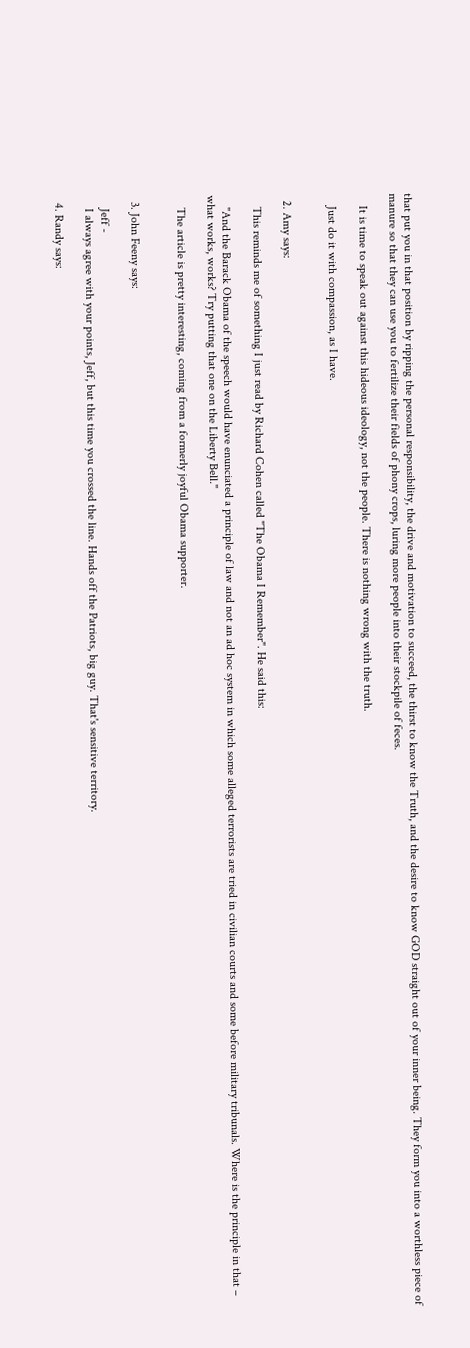that put you in that position by ripping the personal responsibility, the drive and motivation to succeed, the thirst to know the Truth, and the desire to know GOD straight out of your inner being. They form you into a worthless piece of manure so that they can use you to fertilize their fields of phony crops, luring more people into their stockpile of feces.

    It is time to speak out against this hideous ideology, not the people. There is nothing wrong with the truth.

    Just do it with compassion, as I have.


  2. Amy says:

    This reminds me of something I just read by Richard Cohen called "The Obama I Remember". He said this:

    "And the Barack Obama of the speech would have enunciated a principle of law and not an ad hoc system in which some alleged terrorists are tried in civilian courts and some before military tribunals. Where is the principle in that – what works, works? Try putting that one on the Liberty Bell."

    The article is pretty interesting, coming from a formerly joyful Obama supporter.


  3. John Feeny says:

    Jeff -
    I always agree with your points, Jeff, but this time you crossed the line. Hands off the Patriots, big guy. That's sensitive territory.

  4. Randy says: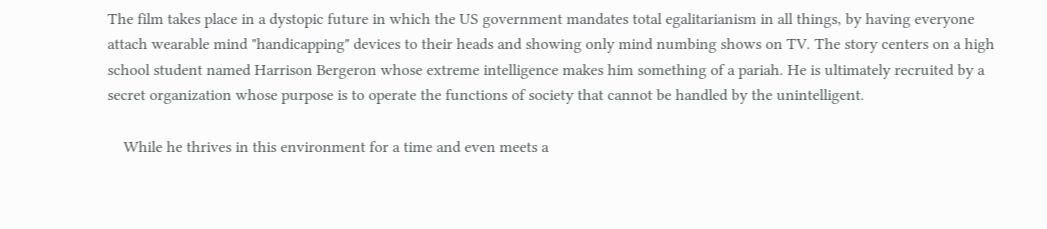The film takes place in a dystopic future in which the US government mandates total egalitarianism in all things, by having everyone attach wearable mind "handicapping" devices to their heads and showing only mind numbing shows on TV. The story centers on a high school student named Harrison Bergeron whose extreme intelligence makes him something of a pariah. He is ultimately recruited by a secret organization whose purpose is to operate the functions of society that cannot be handled by the unintelligent.

    While he thrives in this environment for a time and even meets a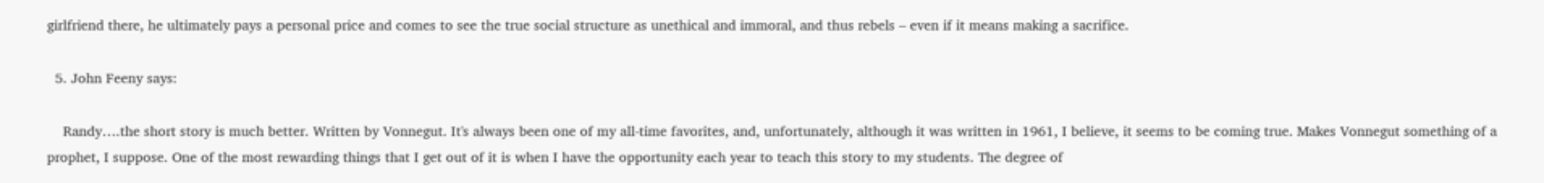girlfriend there, he ultimately pays a personal price and comes to see the true social structure as unethical and immoral, and thus rebels – even if it means making a sacrifice.

  5. John Feeny says:

    Randy….the short story is much better. Written by Vonnegut. It's always been one of my all-time favorites, and, unfortunately, although it was written in 1961, I believe, it seems to be coming true. Makes Vonnegut something of a prophet, I suppose. One of the most rewarding things that I get out of it is when I have the opportunity each year to teach this story to my students. The degree of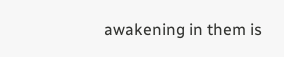awakening in them is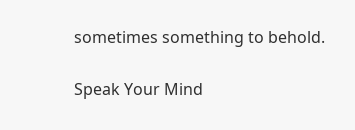sometimes something to behold.

Speak Your Mind